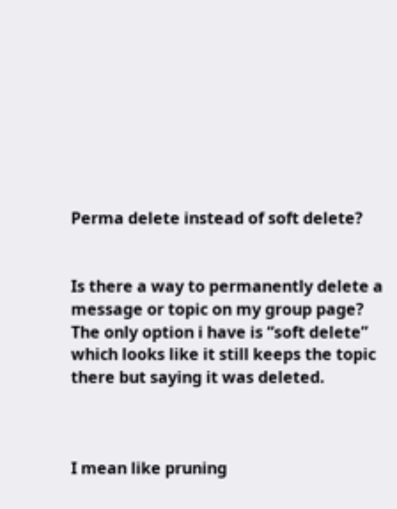Perma delete instead of soft delete?


Is there a way to permanently delete a message or topic on my group page? The only option i have is “soft delete” which looks like it still keeps the topic there but saying it was deleted.



I mean like pruning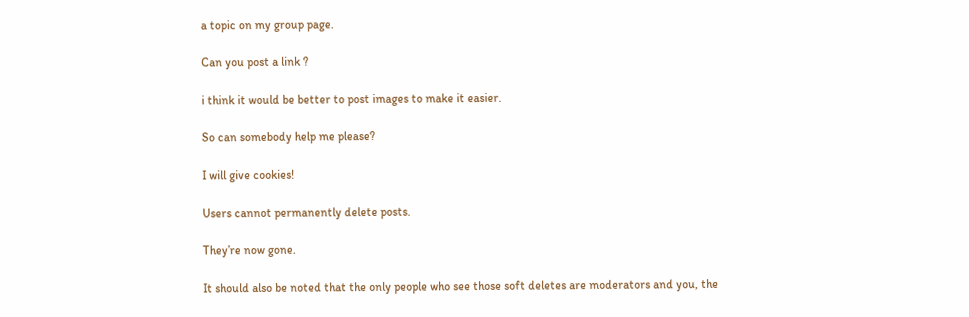a topic on my group page.

Can you post a link ?

i think it would be better to post images to make it easier.

So can somebody help me please?

I will give cookies!

Users cannot permanently delete posts.

They’re now gone.

It should also be noted that the only people who see those soft deletes are moderators and you, the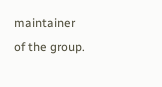maintainer of the group.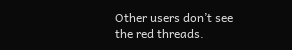Other users don’t see the red threads.